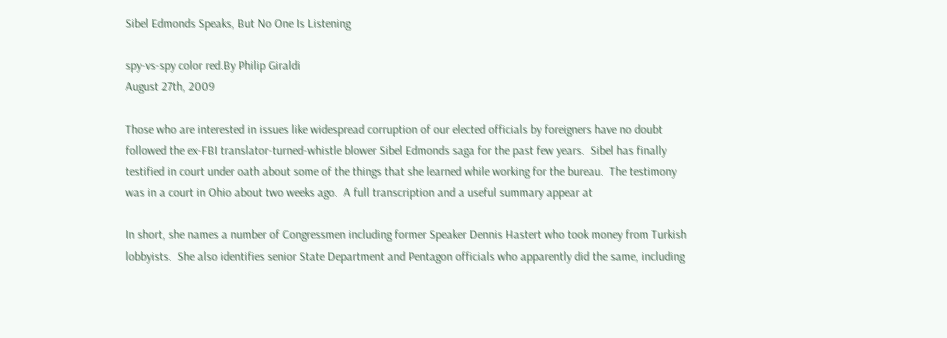Sibel Edmonds Speaks, But No One Is Listening

spy-vs-spy color red.By Philip Giraldi
August 27th, 2009

Those who are interested in issues like widespread corruption of our elected officials by foreigners have no doubt followed the ex-FBI translator-turned-whistle blower Sibel Edmonds saga for the past few years.  Sibel has finally testified in court under oath about some of the things that she learned while working for the bureau.  The testimony was in a court in Ohio about two weeks ago.  A full transcription and a useful summary appear at

In short, she names a number of Congressmen including former Speaker Dennis Hastert who took money from Turkish lobbyists.  She also identifies senior State Department and Pentagon officials who apparently did the same, including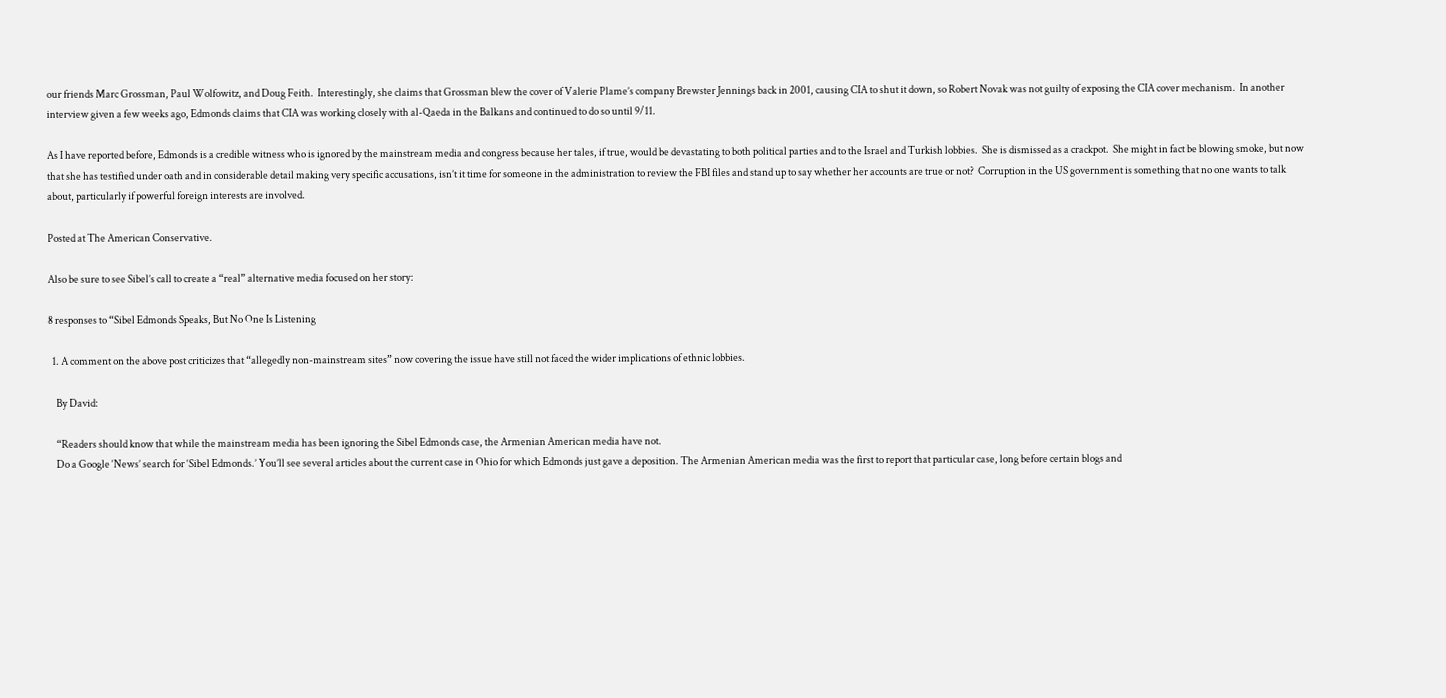our friends Marc Grossman, Paul Wolfowitz, and Doug Feith.  Interestingly, she claims that Grossman blew the cover of Valerie Plame’s company Brewster Jennings back in 2001, causing CIA to shut it down, so Robert Novak was not guilty of exposing the CIA cover mechanism.  In another interview given a few weeks ago, Edmonds claims that CIA was working closely with al-Qaeda in the Balkans and continued to do so until 9/11.

As I have reported before, Edmonds is a credible witness who is ignored by the mainstream media and congress because her tales, if true, would be devastating to both political parties and to the Israel and Turkish lobbies.  She is dismissed as a crackpot.  She might in fact be blowing smoke, but now that she has testified under oath and in considerable detail making very specific accusations, isn’t it time for someone in the administration to review the FBI files and stand up to say whether her accounts are true or not?  Corruption in the US government is something that no one wants to talk about, particularly if powerful foreign interests are involved.

Posted at The American Conservative.

Also be sure to see Sibel’s call to create a “real” alternative media focused on her story:

8 responses to “Sibel Edmonds Speaks, But No One Is Listening

  1. A comment on the above post criticizes that “allegedly non-mainstream sites” now covering the issue have still not faced the wider implications of ethnic lobbies.

    By David:

    “Readers should know that while the mainstream media has been ignoring the Sibel Edmonds case, the Armenian American media have not.
    Do a Google ‘News’ search for ‘Sibel Edmonds.’ You’ll see several articles about the current case in Ohio for which Edmonds just gave a deposition. The Armenian American media was the first to report that particular case, long before certain blogs and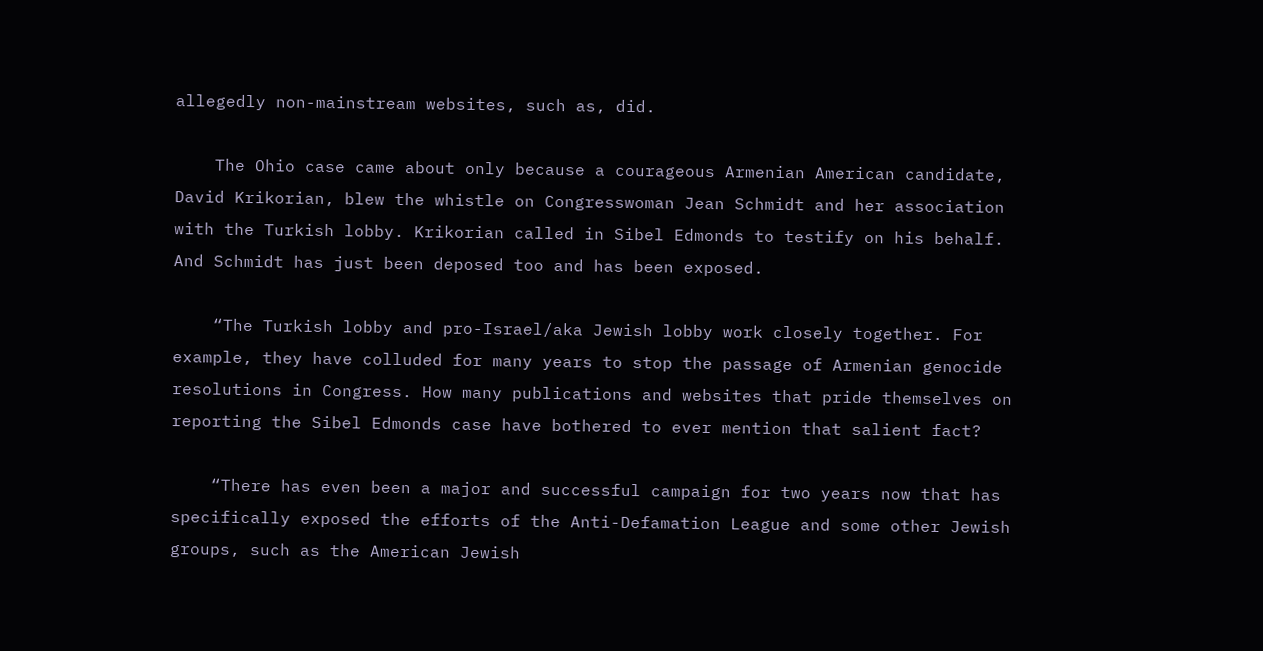allegedly non-mainstream websites, such as, did.

    The Ohio case came about only because a courageous Armenian American candidate, David Krikorian, blew the whistle on Congresswoman Jean Schmidt and her association with the Turkish lobby. Krikorian called in Sibel Edmonds to testify on his behalf. And Schmidt has just been deposed too and has been exposed.

    “The Turkish lobby and pro-Israel/aka Jewish lobby work closely together. For example, they have colluded for many years to stop the passage of Armenian genocide resolutions in Congress. How many publications and websites that pride themselves on reporting the Sibel Edmonds case have bothered to ever mention that salient fact?

    “There has even been a major and successful campaign for two years now that has specifically exposed the efforts of the Anti-Defamation League and some other Jewish groups, such as the American Jewish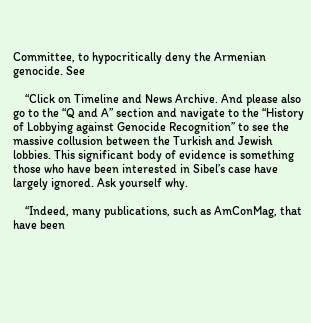Committee, to hypocritically deny the Armenian genocide. See

    “Click on Timeline and News Archive. And please also go to the “Q and A” section and navigate to the “History of Lobbying against Genocide Recognition” to see the massive collusion between the Turkish and Jewish lobbies. This significant body of evidence is something those who have been interested in Sibel’s case have largely ignored. Ask yourself why.

    “Indeed, many publications, such as AmConMag, that have been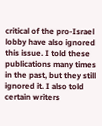critical of the pro-Israel lobby have also ignored this issue. I told these publications many times in the past, but they still ignored it. I also told certain writers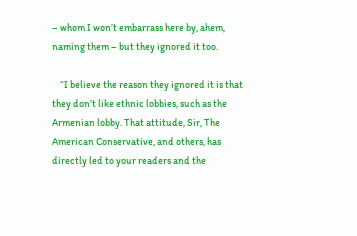– whom I won’t embarrass here by, ahem, naming them – but they ignored it too.

    “I believe the reason they ignored it is that they don’t like ethnic lobbies, such as the Armenian lobby. That attitude, Sir, The American Conservative, and others, has directly led to your readers and the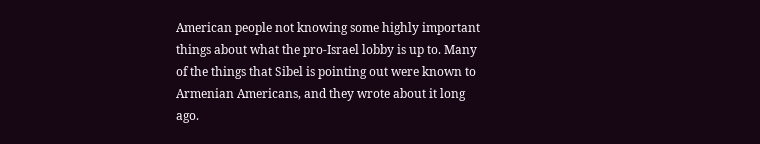American people not knowing some highly important things about what the pro-Israel lobby is up to. Many of the things that Sibel is pointing out were known to Armenian Americans, and they wrote about it long ago.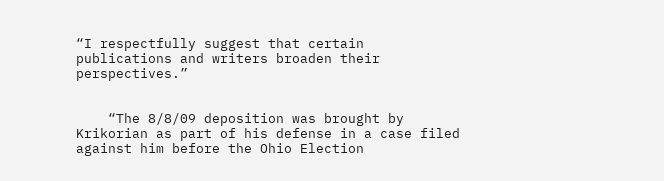“I respectfully suggest that certain publications and writers broaden their perspectives.”


    “The 8/8/09 deposition was brought by Krikorian as part of his defense in a case filed against him before the Ohio Election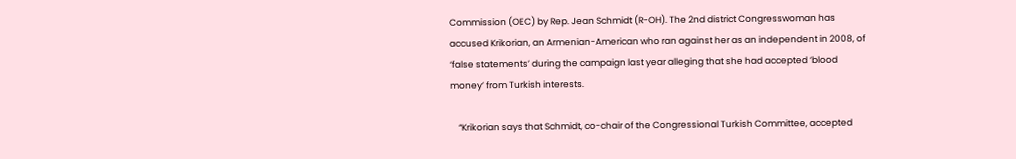Commission (OEC) by Rep. Jean Schmidt (R-OH). The 2nd district Congresswoman has accused Krikorian, an Armenian-American who ran against her as an independent in 2008, of ‘false statements’ during the campaign last year alleging that she had accepted ‘blood money’ from Turkish interests.

    “Krikorian says that Schmidt, co-chair of the Congressional Turkish Committee, accepted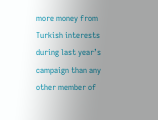more money from Turkish interests during last year’s campaign than any other member of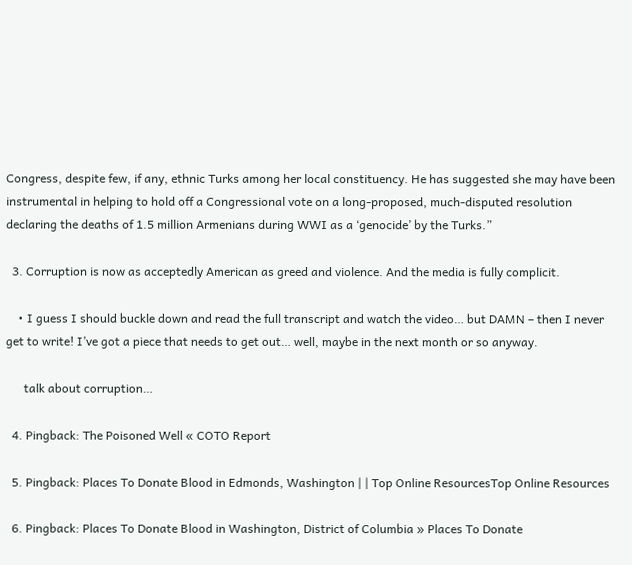Congress, despite few, if any, ethnic Turks among her local constituency. He has suggested she may have been instrumental in helping to hold off a Congressional vote on a long-proposed, much-disputed resolution declaring the deaths of 1.5 million Armenians during WWI as a ‘genocide’ by the Turks.”

  3. Corruption is now as acceptedly American as greed and violence. And the media is fully complicit.

    • I guess I should buckle down and read the full transcript and watch the video… but DAMN – then I never get to write! I’ve got a piece that needs to get out… well, maybe in the next month or so anyway.

      talk about corruption…

  4. Pingback: The Poisoned Well « COTO Report

  5. Pingback: Places To Donate Blood in Edmonds, Washington | | Top Online ResourcesTop Online Resources

  6. Pingback: Places To Donate Blood in Washington, District of Columbia » Places To Donate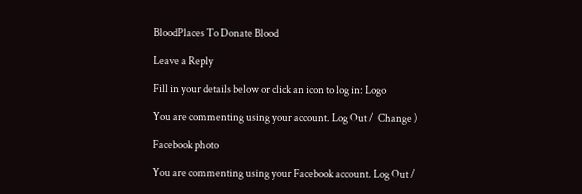BloodPlaces To Donate Blood

Leave a Reply

Fill in your details below or click an icon to log in: Logo

You are commenting using your account. Log Out /  Change )

Facebook photo

You are commenting using your Facebook account. Log Out /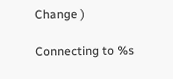Change )

Connecting to %s